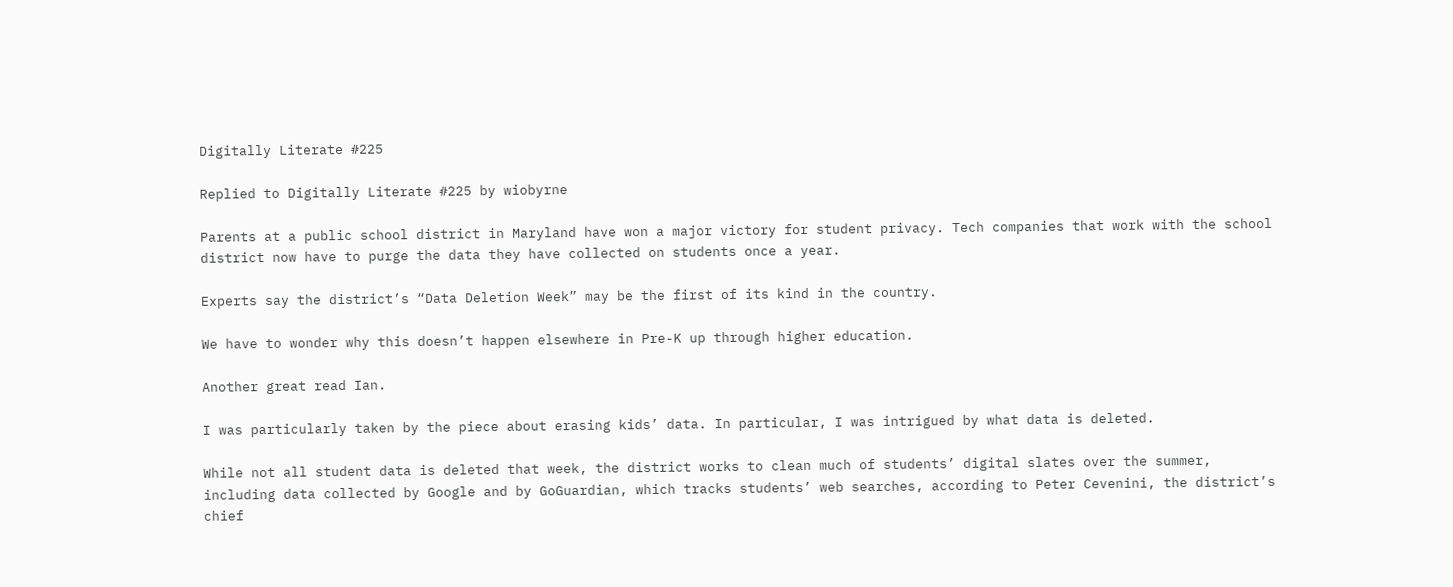Digitally Literate #225

Replied to Digitally Literate #225 by wiobyrne

Parents at a public school district in Maryland have won a major victory for student privacy. Tech companies that work with the school district now have to purge the data they have collected on students once a year.

Experts say the district’s “Data Deletion Week” may be the first of its kind in the country.

We have to wonder why this doesn’t happen elsewhere in Pre-K up through higher education.

Another great read Ian.

I was particularly taken by the piece about erasing kids’ data. In particular, I was intrigued by what data is deleted.

While not all student data is deleted that week, the district works to clean much of students’ digital slates over the summer, including data collected by Google and by GoGuardian, which tracks students’ web searches, according to Peter Cevenini, the district’s chief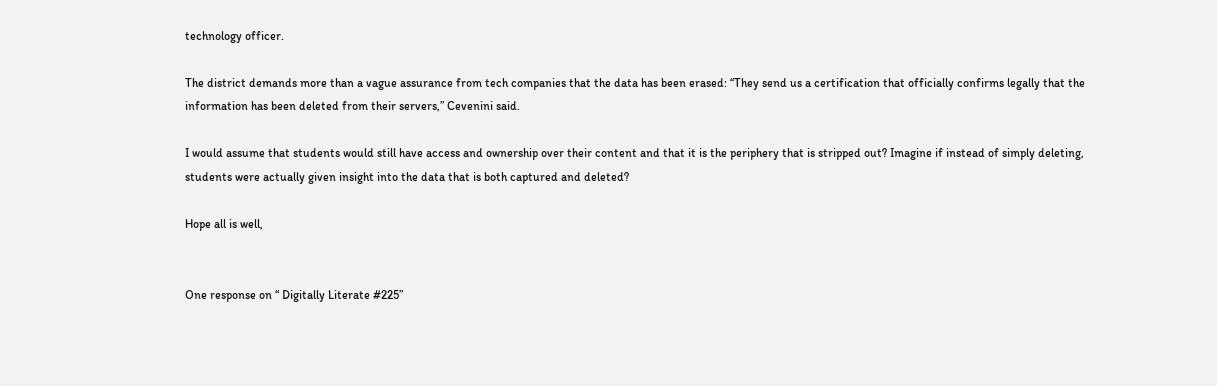technology officer.

The district demands more than a vague assurance from tech companies that the data has been erased: “They send us a certification that officially confirms legally that the information has been deleted from their servers,” Cevenini said.

I would assume that students would still have access and ownership over their content and that it is the periphery that is stripped out? Imagine if instead of simply deleting, students were actually given insight into the data that is both captured and deleted?

Hope all is well,


One response on “ Digitally Literate #225”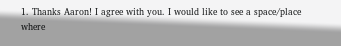1. Thanks Aaron! I agree with you. I would like to see a space/place where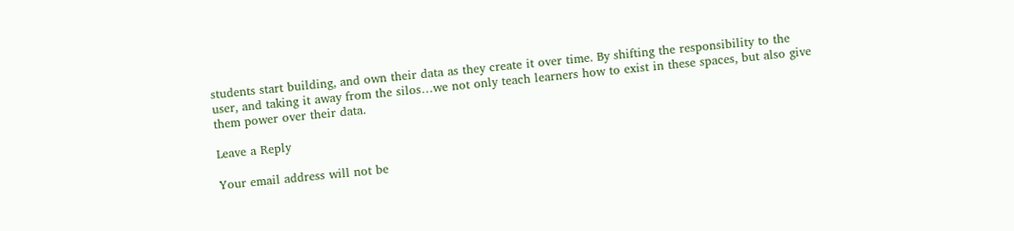students start building, and own their data as they create it over time. By shifting the responsibility to the user, and taking it away from the silos…we not only teach learners how to exist in these spaces, but also give them power over their data.

Leave a Reply

Your email address will not be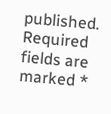published. Required fields are marked *